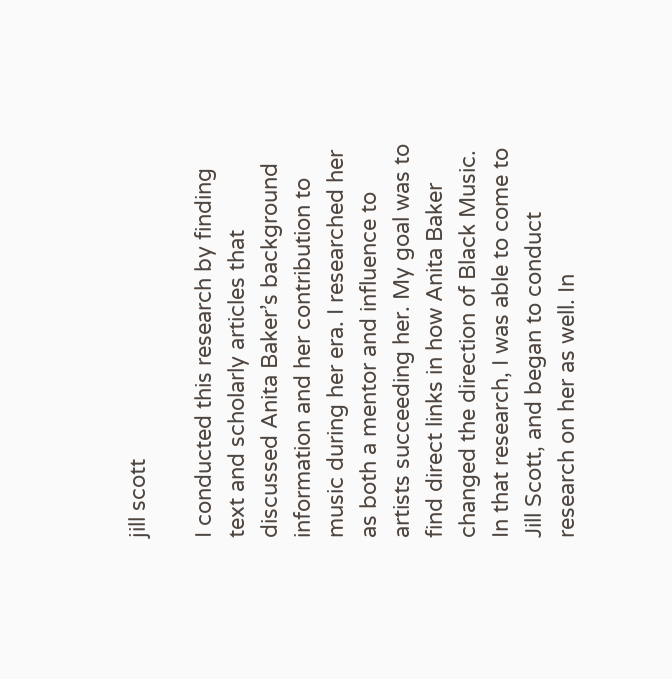jill scott

I conducted this research by finding text and scholarly articles that discussed Anita Baker’s background information and her contribution to music during her era. I researched her as both a mentor and influence to artists succeeding her. My goal was to find direct links in how Anita Baker changed the direction of Black Music. In that research, I was able to come to Jill Scott, and began to conduct research on her as well. In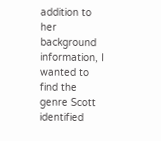addition to her background information, I wanted to find the genre Scott identified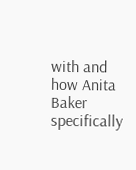with and how Anita Baker specifically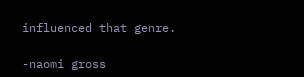influenced that genre.

-naomi gross